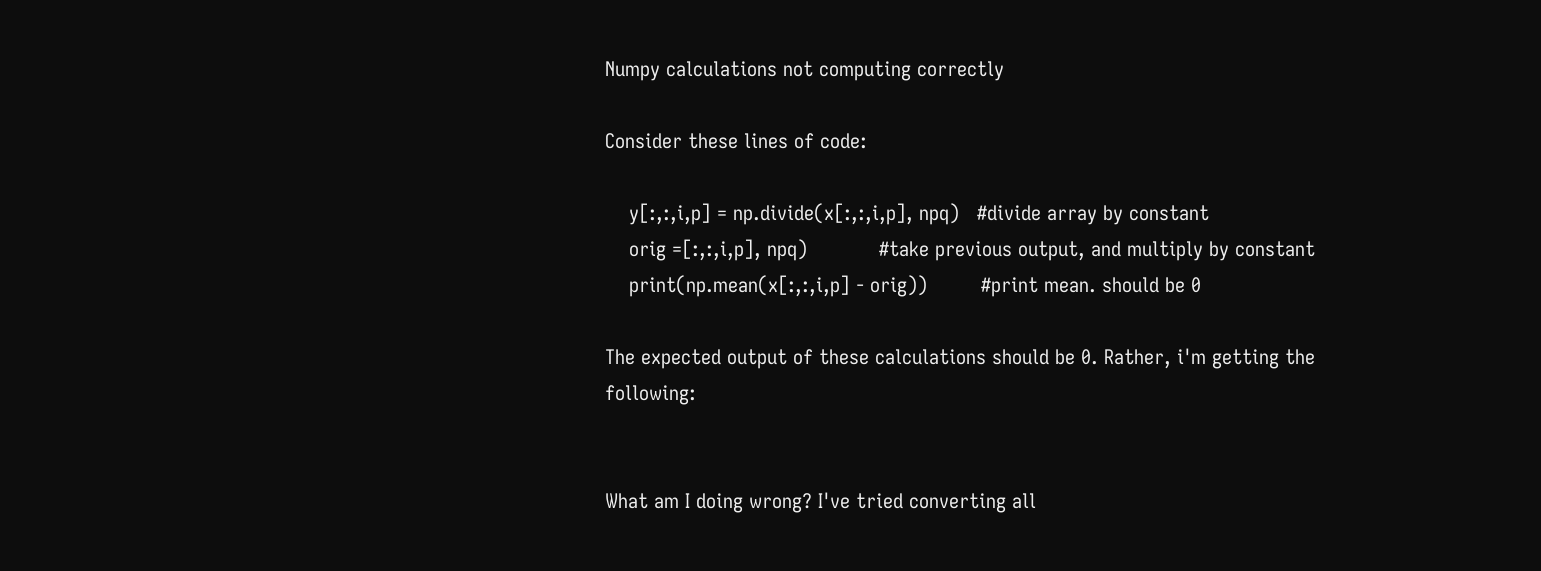Numpy calculations not computing correctly

Consider these lines of code:

    y[:,:,i,p] = np.divide(x[:,:,i,p], npq)   #divide array by constant
    orig =[:,:,i,p], npq)            #take previous output, and multiply by constant
    print(np.mean(x[:,:,i,p] - orig))         #print mean. should be 0

The expected output of these calculations should be 0. Rather, i'm getting the following:


What am I doing wrong? I've tried converting all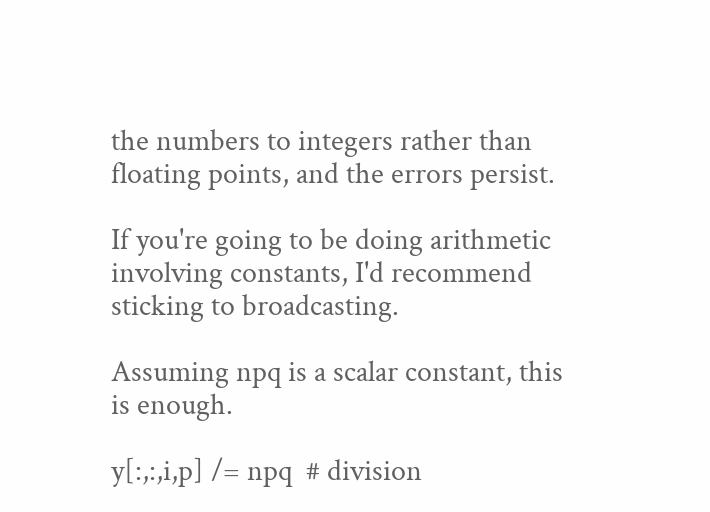the numbers to integers rather than floating points, and the errors persist.

If you're going to be doing arithmetic involving constants, I'd recommend sticking to broadcasting.

Assuming npq is a scalar constant, this is enough.

y[:,:,i,p] /= npq  # division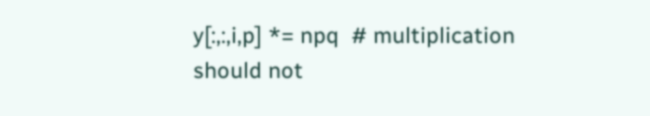y[:,:,i,p] *= npq  # multiplication should not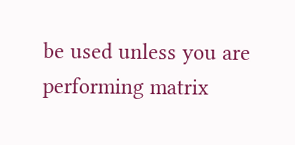be used unless you are performing matrix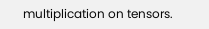multiplication on tensors.